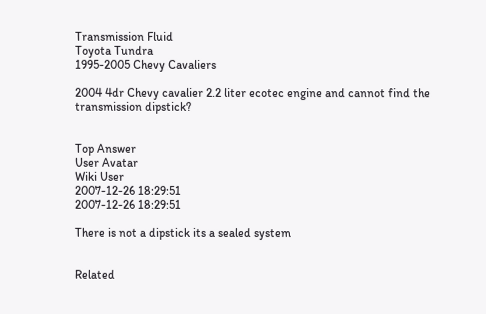Transmission Fluid
Toyota Tundra
1995-2005 Chevy Cavaliers

2004 4dr Chevy cavalier 2.2 liter ecotec engine and cannot find the transmission dipstick?


Top Answer
User Avatar
Wiki User
2007-12-26 18:29:51
2007-12-26 18:29:51

There is not a dipstick its a sealed system


Related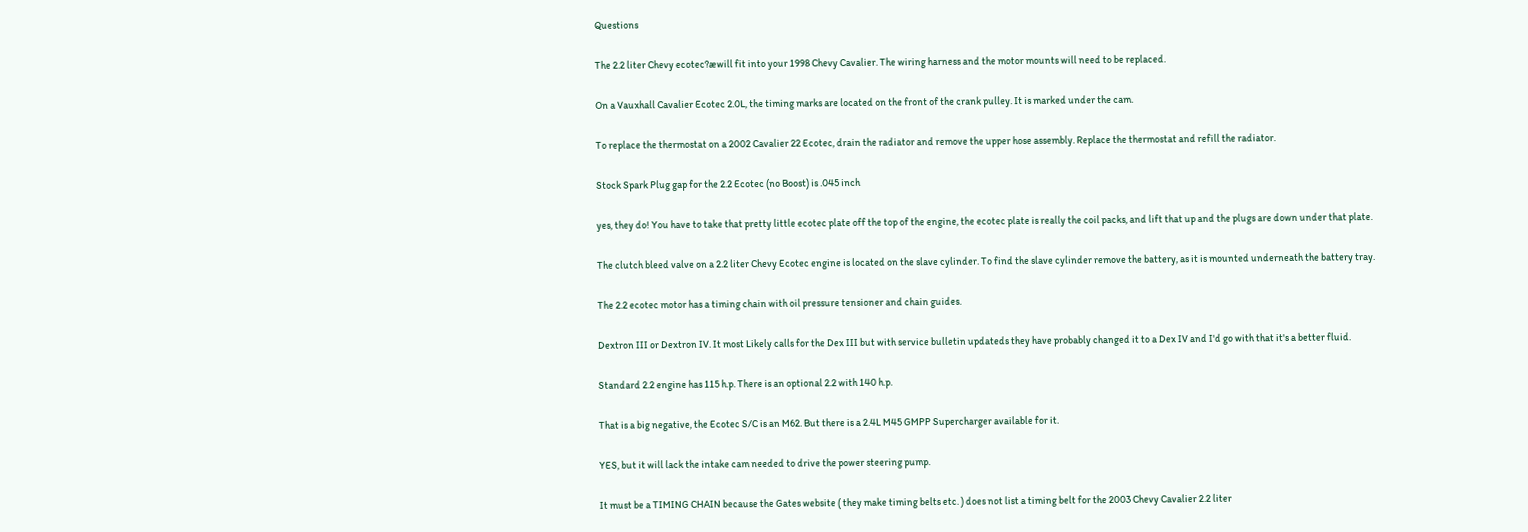Questions

The 2.2 liter Chevy ecotec?æwill fit into your 1998 Chevy Cavalier. The wiring harness and the motor mounts will need to be replaced.

On a Vauxhall Cavalier Ecotec 2.0L, the timing marks are located on the front of the crank pulley. It is marked under the cam.

To replace the thermostat on a 2002 Cavalier 22 Ecotec, drain the radiator and remove the upper hose assembly. Replace the thermostat and refill the radiator.

Stock Spark Plug gap for the 2.2 Ecotec (no Boost) is .045 inch

yes, they do! You have to take that pretty little ecotec plate off the top of the engine, the ecotec plate is really the coil packs, and lift that up and the plugs are down under that plate.

The clutch bleed valve on a 2.2 liter Chevy Ecotec engine is located on the slave cylinder. To find the slave cylinder remove the battery, as it is mounted underneath the battery tray.

The 2.2 ecotec motor has a timing chain with oil pressure tensioner and chain guides.

Dextron III or Dextron IV. It most Likely calls for the Dex III but with service bulletin updateds they have probably changed it to a Dex IV and I'd go with that it's a better fluid.

Standard 2.2 engine has 115 h.p. There is an optional 2.2 with 140 h.p.

That is a big negative, the Ecotec S/C is an M62. But there is a 2.4L M45 GMPP Supercharger available for it.

YES, but it will lack the intake cam needed to drive the power steering pump.

It must be a TIMING CHAIN because the Gates website ( they make timing belts etc. ) does not list a timing belt for the 2003 Chevy Cavalier 2.2 liter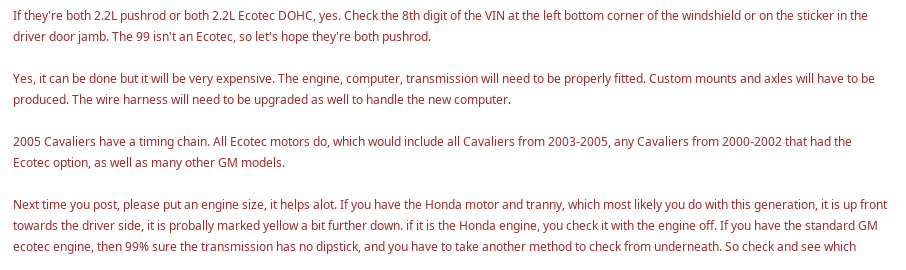If they're both 2.2L pushrod or both 2.2L Ecotec DOHC, yes. Check the 8th digit of the VIN at the left bottom corner of the windshield or on the sticker in the driver door jamb. The 99 isn't an Ecotec, so let's hope they're both pushrod.

Yes, it can be done but it will be very expensive. The engine, computer, transmission will need to be properly fitted. Custom mounts and axles will have to be produced. The wire harness will need to be upgraded as well to handle the new computer.

2005 Cavaliers have a timing chain. All Ecotec motors do, which would include all Cavaliers from 2003-2005, any Cavaliers from 2000-2002 that had the Ecotec option, as well as many other GM models.

Next time you post, please put an engine size, it helps alot. If you have the Honda motor and tranny, which most likely you do with this generation, it is up front towards the driver side, it is probally marked yellow a bit further down. if it is the Honda engine, you check it with the engine off. If you have the standard GM ecotec engine, then 99% sure the transmission has no dipstick, and you have to take another method to check from underneath. So check and see which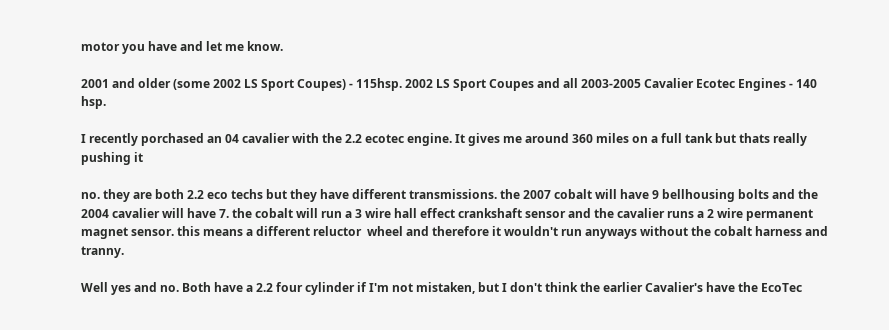motor you have and let me know.

2001 and older (some 2002 LS Sport Coupes) - 115hsp. 2002 LS Sport Coupes and all 2003-2005 Cavalier Ecotec Engines - 140 hsp.

I recently porchased an 04 cavalier with the 2.2 ecotec engine. It gives me around 360 miles on a full tank but thats really pushing it

no. they are both 2.2 eco techs but they have different transmissions. the 2007 cobalt will have 9 bellhousing bolts and the 2004 cavalier will have 7. the cobalt will run a 3 wire hall effect crankshaft sensor and the cavalier runs a 2 wire permanent magnet sensor. this means a different reluctor  wheel and therefore it wouldn't run anyways without the cobalt harness and tranny.

Well yes and no. Both have a 2.2 four cylinder if I'm not mistaken, but I don't think the earlier Cavalier's have the EcoTec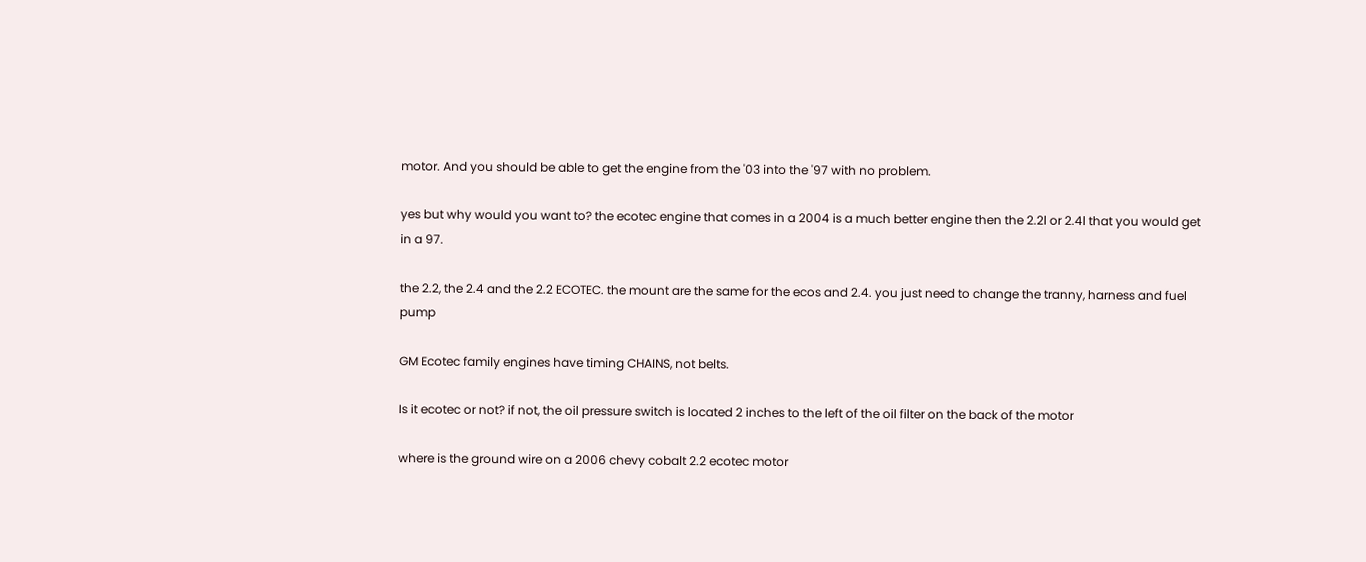motor. And you should be able to get the engine from the '03 into the '97 with no problem.

yes but why would you want to? the ecotec engine that comes in a 2004 is a much better engine then the 2.2l or 2.4l that you would get in a 97.

the 2.2, the 2.4 and the 2.2 ECOTEC. the mount are the same for the ecos and 2.4. you just need to change the tranny, harness and fuel pump

GM Ecotec family engines have timing CHAINS, not belts.

Is it ecotec or not? if not, the oil pressure switch is located 2 inches to the left of the oil filter on the back of the motor

where is the ground wire on a 2006 chevy cobalt 2.2 ecotec motor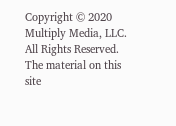Copyright © 2020 Multiply Media, LLC. All Rights Reserved. The material on this site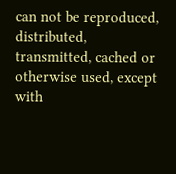can not be reproduced, distributed, transmitted, cached or otherwise used, except with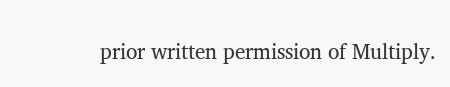prior written permission of Multiply.